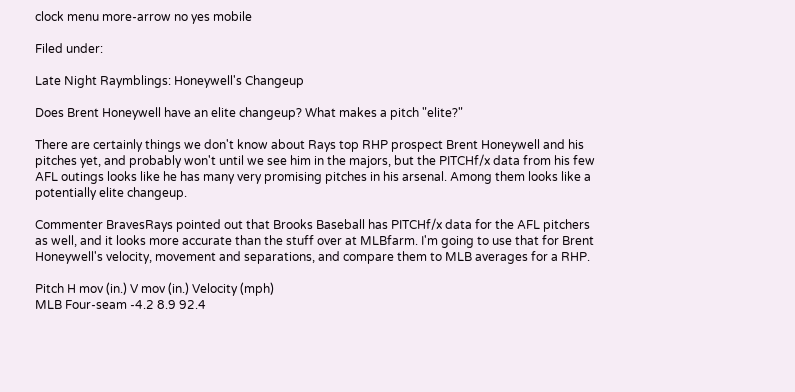clock menu more-arrow no yes mobile

Filed under:

Late Night Raymblings: Honeywell's Changeup

Does Brent Honeywell have an elite changeup? What makes a pitch "elite?"

There are certainly things we don't know about Rays top RHP prospect Brent Honeywell and his pitches yet, and probably won't until we see him in the majors, but the PITCHf/x data from his few AFL outings looks like he has many very promising pitches in his arsenal. Among them looks like a potentially elite changeup.

Commenter BravesRays pointed out that Brooks Baseball has PITCHf/x data for the AFL pitchers as well, and it looks more accurate than the stuff over at MLBfarm. I'm going to use that for Brent Honeywell's velocity, movement and separations, and compare them to MLB averages for a RHP.

Pitch H mov (in.) V mov (in.) Velocity (mph)
MLB Four-seam -4.2 8.9 92.4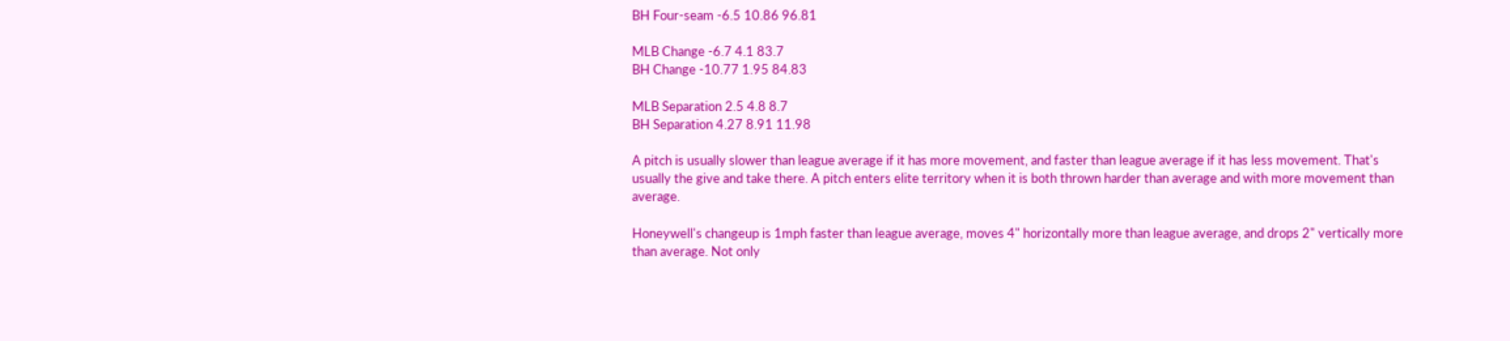BH Four-seam -6.5 10.86 96.81

MLB Change -6.7 4.1 83.7
BH Change -10.77 1.95 84.83

MLB Separation 2.5 4.8 8.7
BH Separation 4.27 8.91 11.98

A pitch is usually slower than league average if it has more movement, and faster than league average if it has less movement. That's usually the give and take there. A pitch enters elite territory when it is both thrown harder than average and with more movement than average.

Honeywell's changeup is 1mph faster than league average, moves 4" horizontally more than league average, and drops 2" vertically more than average. Not only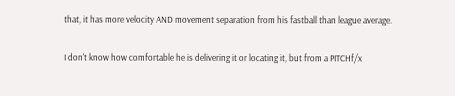that, it has more velocity AND movement separation from his fastball than league average.

I don't know how comfortable he is delivering it or locating it, but from a PITCHf/x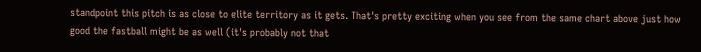standpoint this pitch is as close to elite territory as it gets. That's pretty exciting when you see from the same chart above just how good the fastball might be as well (it's probably not that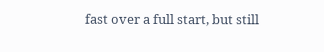fast over a full start, but still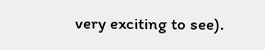very exciting to see).